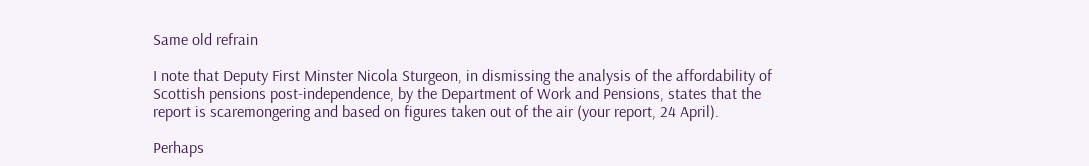Same old refrain

I note that Deputy First Minster Nicola Sturgeon, in dismissing the analysis of the affordability of Scottish pensions post-independence, by the Department of Work and Pensions, states that the report is scaremongering and based on figures taken out of the air (your report, 24 April).

Perhaps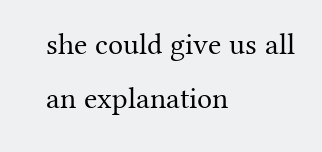she could give us all an explanation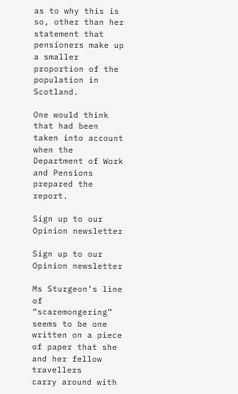as to why this is so, other than her statement that pensioners make up a smaller proportion of the population in Scotland.

One would think that had been taken into account when the Department of Work and Pensions prepared the report.

Sign up to our Opinion newsletter

Sign up to our Opinion newsletter

Ms Sturgeon’s line of “scaremongering” seems to be one written on a piece of paper that she and her fellow travellers
carry around with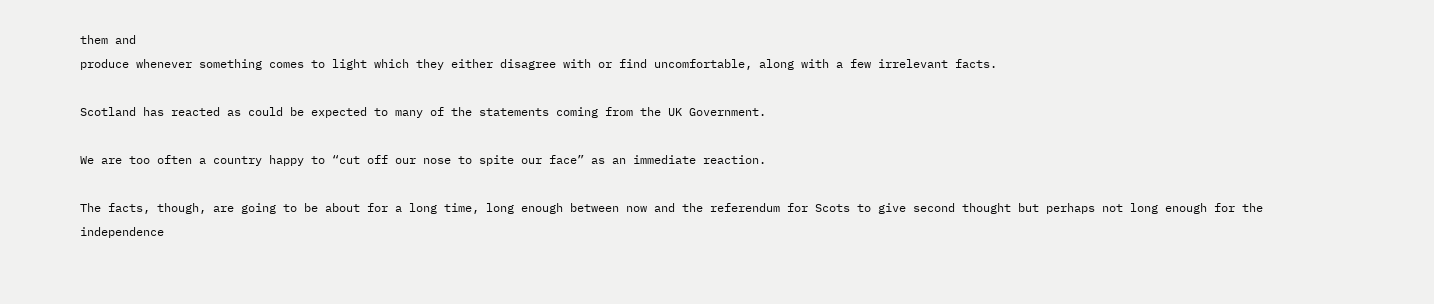them and
produce whenever something comes to light which they either disagree with or find uncomfortable, along with a few irrelevant facts.

Scotland has reacted as could be expected to many of the statements coming from the UK Government.

We are too often a country happy to “cut off our nose to spite our face” as an immediate reaction.

The facts, though, are going to be about for a long time, long enough between now and the referendum for Scots to give second thought but perhaps not long enough for the independence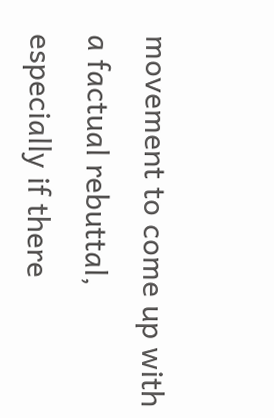movement to come up with a factual rebuttal, especially if there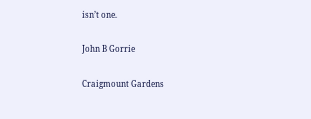isn’t one.

John B Gorrie

Craigmount Gardens